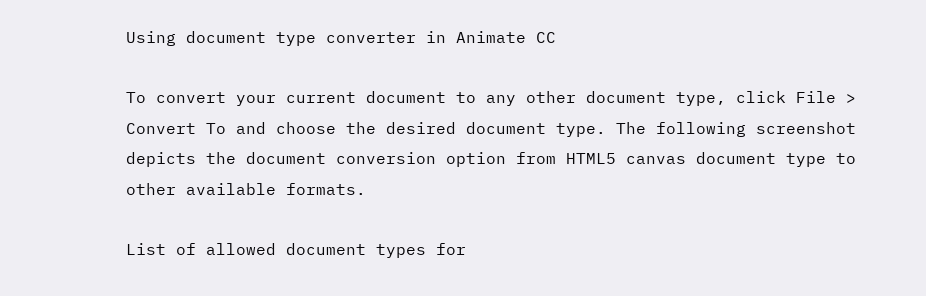Using document type converter in Animate CC

To convert your current document to any other document type, click File > Convert To and choose the desired document type. The following screenshot depicts the document conversion option from HTML5 canvas document type to other available formats.

List of allowed document types for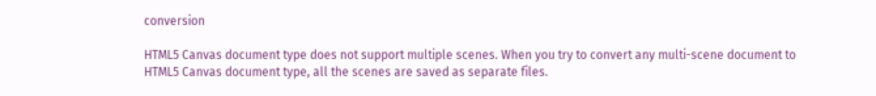conversion

HTML5 Canvas document type does not support multiple scenes. When you try to convert any multi-scene document to HTML5 Canvas document type, all the scenes are saved as separate files.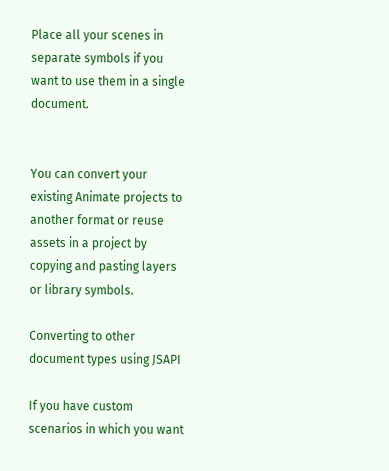Place all your scenes in separate symbols if you want to use them in a single document.


You can convert your existing Animate projects to another format or reuse assets in a project by copying and pasting layers or library symbols.

Converting to other document types using JSAPI

If you have custom scenarios in which you want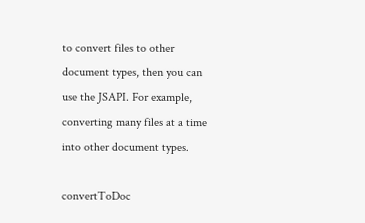to convert files to other document types, then you can use the JSAPI. For example, converting many files at a time into other document types.

convertToDoc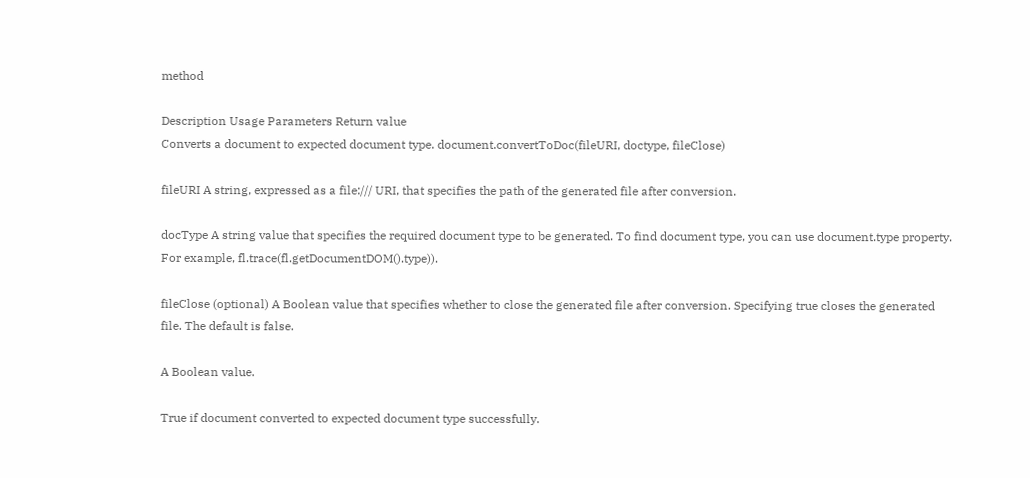method

Description Usage Parameters Return value
Converts a document to expected document type. document.convertToDoc(fileURI, doctype, fileClose)

fileURI A string, expressed as a file:/// URI, that specifies the path of the generated file after conversion.

docType A string value that specifies the required document type to be generated. To find document type, you can use document.type property. For example, fl.trace(fl.getDocumentDOM().type)).

fileClose (optional) A Boolean value that specifies whether to close the generated file after conversion. Specifying true closes the generated file. The default is false.

A Boolean value.

True if document converted to expected document type successfully.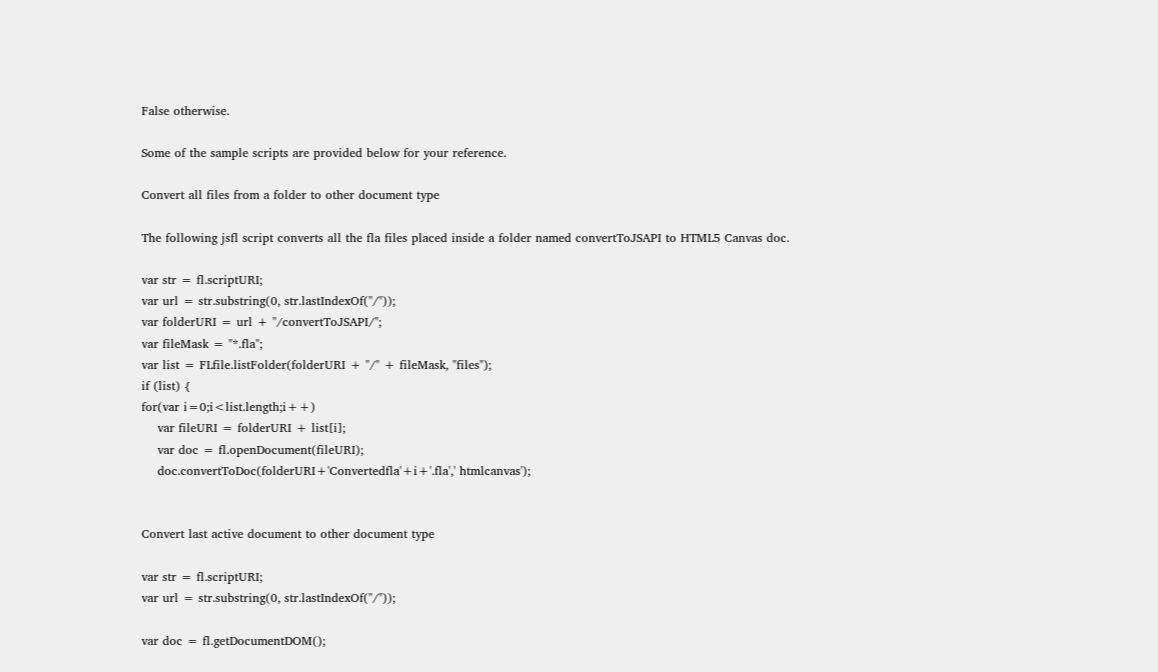False otherwise.

Some of the sample scripts are provided below for your reference.

Convert all files from a folder to other document type

The following jsfl script converts all the fla files placed inside a folder named convertToJSAPI to HTML5 Canvas doc.

var str = fl.scriptURI;
var url = str.substring(0, str.lastIndexOf("/"));
var folderURI = url + "/convertToJSAPI/";
var fileMask = "*.fla";
var list = FLfile.listFolder(folderURI + "/" + fileMask, "files");
if (list) {
for(var i=0;i<list.length;i++)
    var fileURI = folderURI + list[i];
    var doc = fl.openDocument(fileURI);
    doc.convertToDoc(folderURI+'Convertedfla'+i+'.fla',' htmlcanvas');


Convert last active document to other document type

var str = fl.scriptURI;
var url = str.substring(0, str.lastIndexOf("/"));

var doc = fl.getDocumentDOM();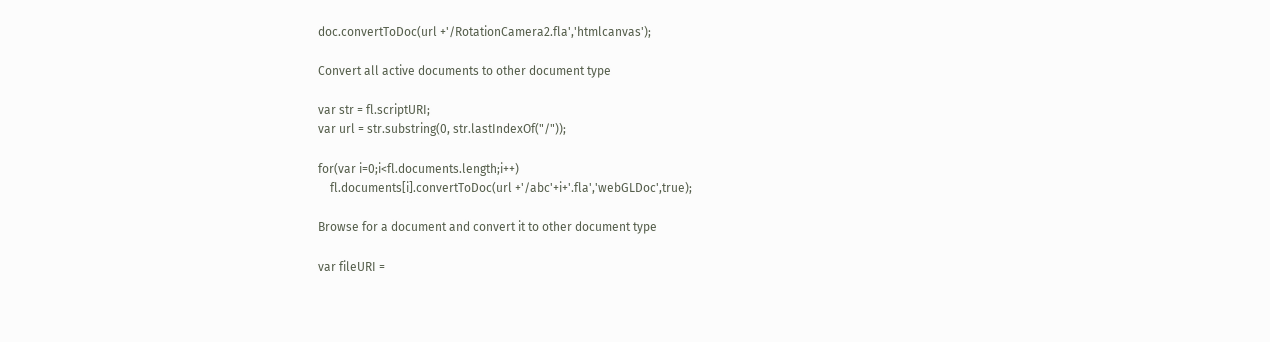doc.convertToDoc(url +'/RotationCamera2.fla','htmlcanvas');

Convert all active documents to other document type

var str = fl.scriptURI;
var url = str.substring(0, str.lastIndexOf("/"));

for(var i=0;i<fl.documents.length;i++)
    fl.documents[i].convertToDoc(url +'/abc'+i+'.fla','webGLDoc',true);

Browse for a document and convert it to other document type

var fileURI =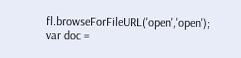fl.browseForFileURL('open','open');
var doc =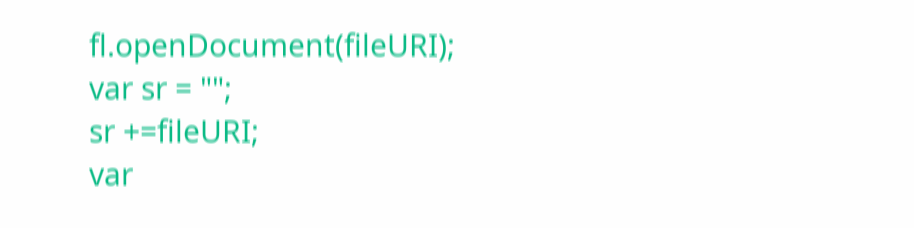fl.openDocument(fileURI);
var sr = "";
sr +=fileURI;
var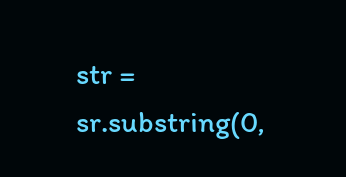str = sr.substring(0,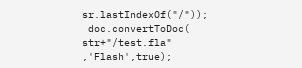sr.lastIndexOf("/"));
 doc.convertToDoc( str+"/test.fla" ,'Flash',true);